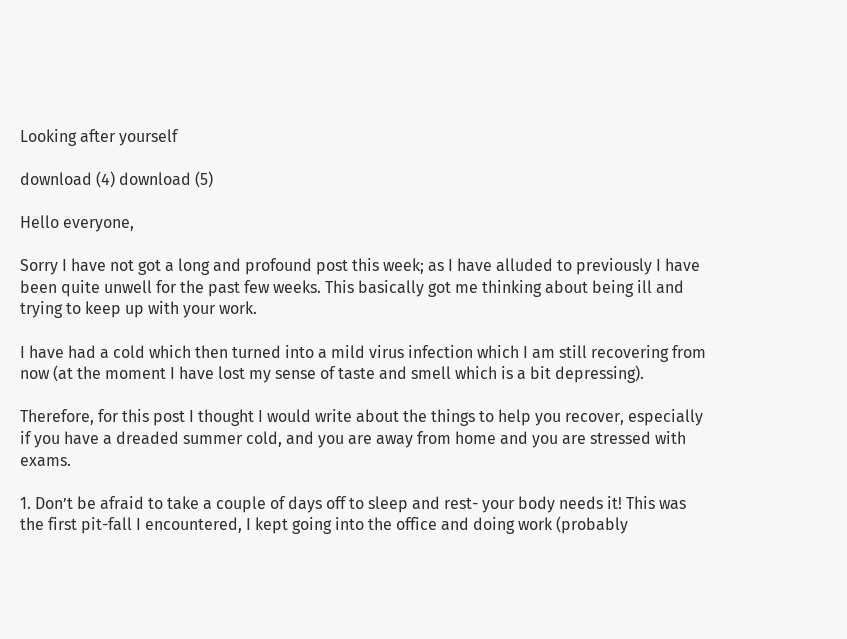Looking after yourself

download (4) download (5)

Hello everyone,

Sorry I have not got a long and profound post this week; as I have alluded to previously I have been quite unwell for the past few weeks. This basically got me thinking about being ill and trying to keep up with your work.

I have had a cold which then turned into a mild virus infection which I am still recovering from now (at the moment I have lost my sense of taste and smell which is a bit depressing).

Therefore, for this post I thought I would write about the things to help you recover, especially if you have a dreaded summer cold, and you are away from home and you are stressed with exams.

1. Don’t be afraid to take a couple of days off to sleep and rest- your body needs it! This was the first pit-fall I encountered, I kept going into the office and doing work (probably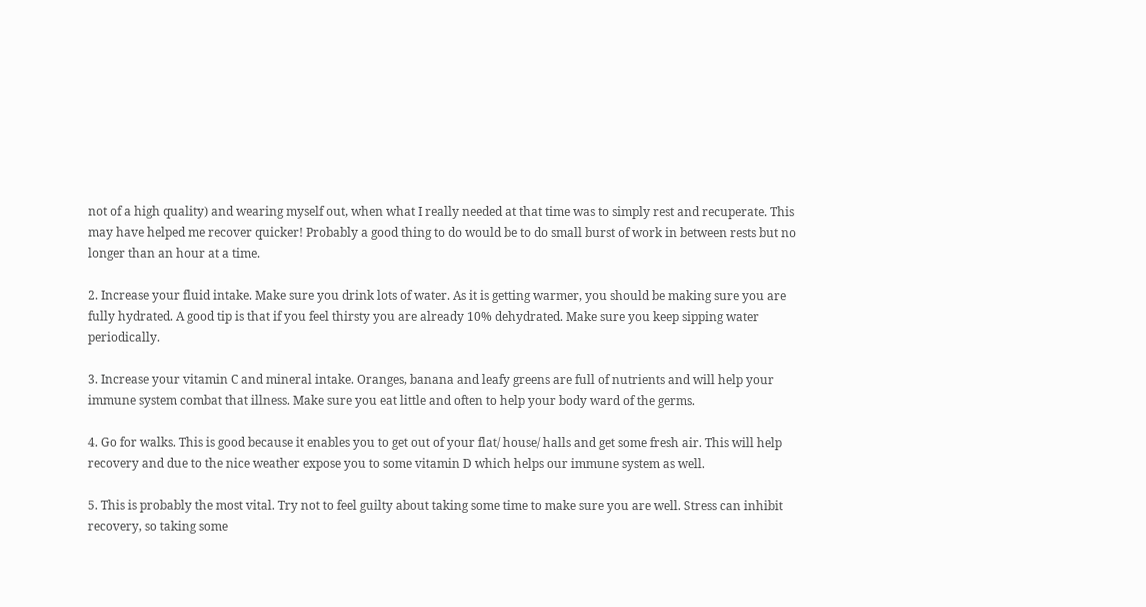not of a high quality) and wearing myself out, when what I really needed at that time was to simply rest and recuperate. This may have helped me recover quicker! Probably a good thing to do would be to do small burst of work in between rests but no longer than an hour at a time.

2. Increase your fluid intake. Make sure you drink lots of water. As it is getting warmer, you should be making sure you are fully hydrated. A good tip is that if you feel thirsty you are already 10% dehydrated. Make sure you keep sipping water periodically.

3. Increase your vitamin C and mineral intake. Oranges, banana and leafy greens are full of nutrients and will help your immune system combat that illness. Make sure you eat little and often to help your body ward of the germs.

4. Go for walks. This is good because it enables you to get out of your flat/ house/ halls and get some fresh air. This will help recovery and due to the nice weather expose you to some vitamin D which helps our immune system as well.

5. This is probably the most vital. Try not to feel guilty about taking some time to make sure you are well. Stress can inhibit recovery, so taking some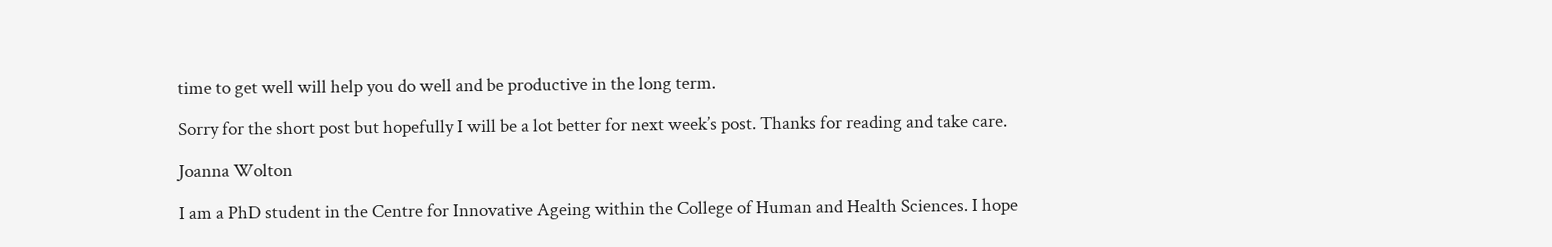time to get well will help you do well and be productive in the long term.

Sorry for the short post but hopefully I will be a lot better for next week’s post. Thanks for reading and take care.

Joanna Wolton

I am a PhD student in the Centre for Innovative Ageing within the College of Human and Health Sciences. I hope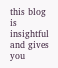this blog is insightful and gives you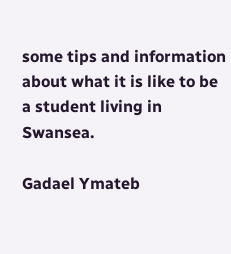some tips and information about what it is like to be a student living in Swansea.

Gadael Ymateb